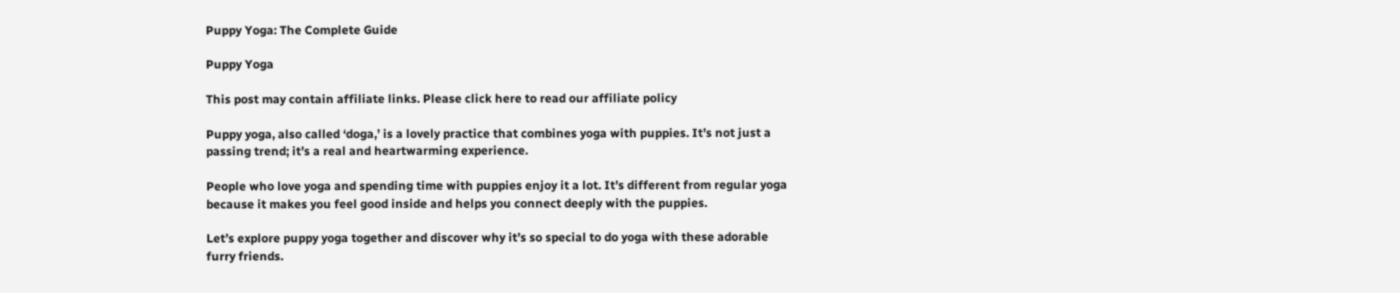Puppy Yoga: The Complete Guide

Puppy Yoga

This post may contain affiliate links. Please click here to read our affiliate policy

Puppy yoga, also called ‘doga,’ is a lovely practice that combines yoga with puppies. It’s not just a passing trend; it’s a real and heartwarming experience.

People who love yoga and spending time with puppies enjoy it a lot. It’s different from regular yoga because it makes you feel good inside and helps you connect deeply with the puppies.

Let’s explore puppy yoga together and discover why it’s so special to do yoga with these adorable furry friends.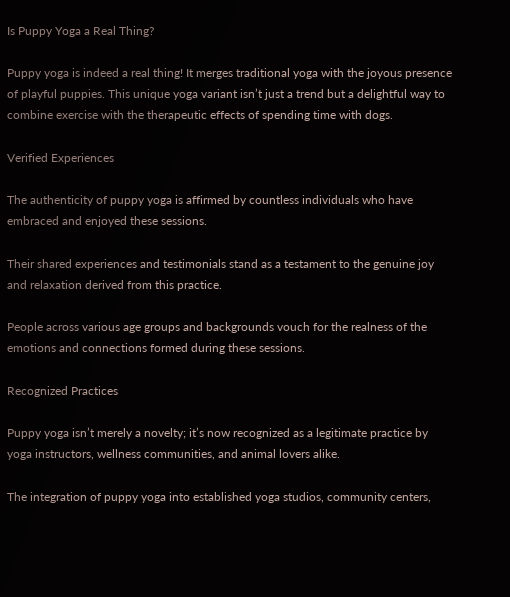Is Puppy Yoga a Real Thing?

Puppy yoga is indeed a real thing! It merges traditional yoga with the joyous presence of playful puppies. This unique yoga variant isn’t just a trend but a delightful way to combine exercise with the therapeutic effects of spending time with dogs.

Verified Experiences

The authenticity of puppy yoga is affirmed by countless individuals who have embraced and enjoyed these sessions.

Their shared experiences and testimonials stand as a testament to the genuine joy and relaxation derived from this practice.

People across various age groups and backgrounds vouch for the realness of the emotions and connections formed during these sessions.

Recognized Practices

Puppy yoga isn’t merely a novelty; it’s now recognized as a legitimate practice by yoga instructors, wellness communities, and animal lovers alike.

The integration of puppy yoga into established yoga studios, community centers,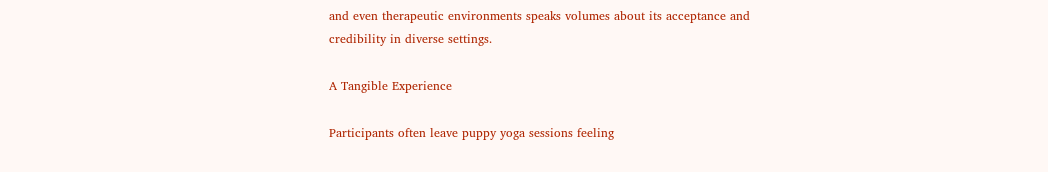and even therapeutic environments speaks volumes about its acceptance and credibility in diverse settings.

A Tangible Experience

Participants often leave puppy yoga sessions feeling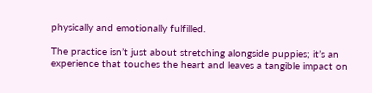physically and emotionally fulfilled.

The practice isn’t just about stretching alongside puppies; it’s an experience that touches the heart and leaves a tangible impact on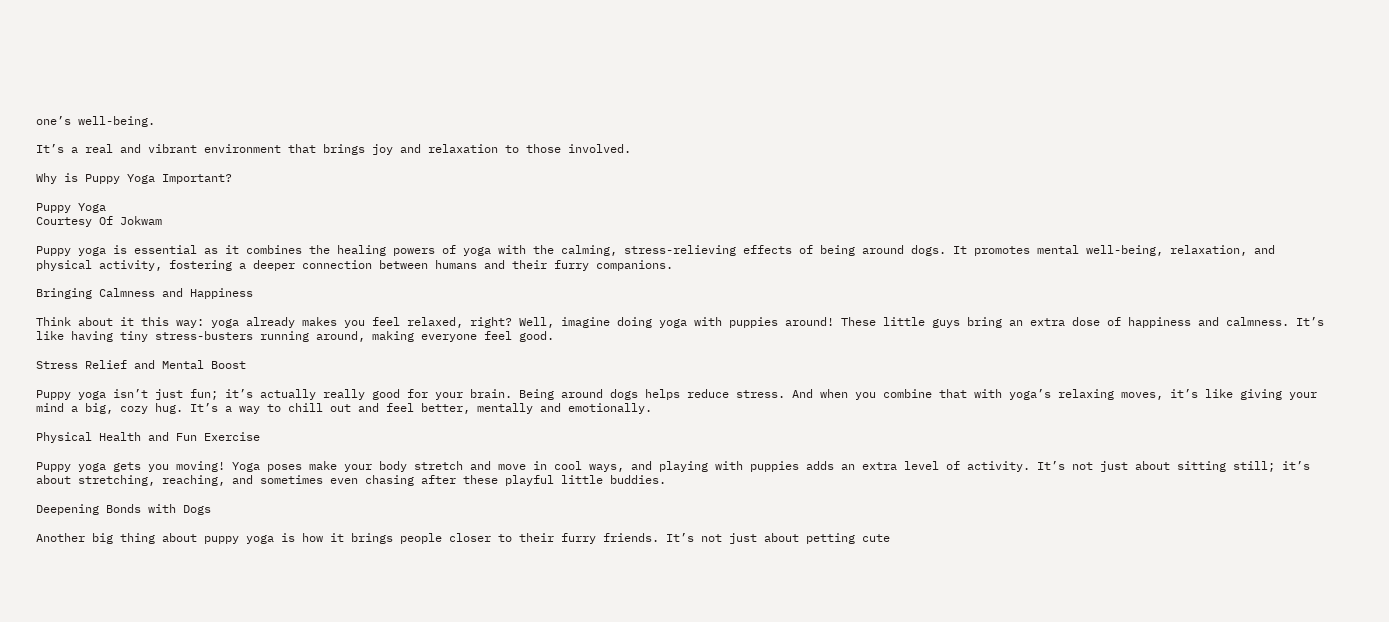one’s well-being.

It’s a real and vibrant environment that brings joy and relaxation to those involved.

Why is Puppy Yoga Important?

Puppy Yoga
Courtesy Of Jokwam

Puppy yoga is essential as it combines the healing powers of yoga with the calming, stress-relieving effects of being around dogs. It promotes mental well-being, relaxation, and physical activity, fostering a deeper connection between humans and their furry companions.

Bringing Calmness and Happiness

Think about it this way: yoga already makes you feel relaxed, right? Well, imagine doing yoga with puppies around! These little guys bring an extra dose of happiness and calmness. It’s like having tiny stress-busters running around, making everyone feel good.

Stress Relief and Mental Boost

Puppy yoga isn’t just fun; it’s actually really good for your brain. Being around dogs helps reduce stress. And when you combine that with yoga’s relaxing moves, it’s like giving your mind a big, cozy hug. It’s a way to chill out and feel better, mentally and emotionally.

Physical Health and Fun Exercise

Puppy yoga gets you moving! Yoga poses make your body stretch and move in cool ways, and playing with puppies adds an extra level of activity. It’s not just about sitting still; it’s about stretching, reaching, and sometimes even chasing after these playful little buddies.

Deepening Bonds with Dogs

Another big thing about puppy yoga is how it brings people closer to their furry friends. It’s not just about petting cute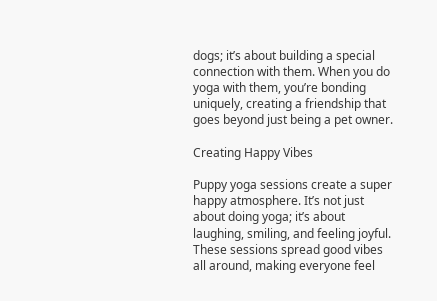dogs; it’s about building a special connection with them. When you do yoga with them, you’re bonding uniquely, creating a friendship that goes beyond just being a pet owner.

Creating Happy Vibes

Puppy yoga sessions create a super happy atmosphere. It’s not just about doing yoga; it’s about laughing, smiling, and feeling joyful. These sessions spread good vibes all around, making everyone feel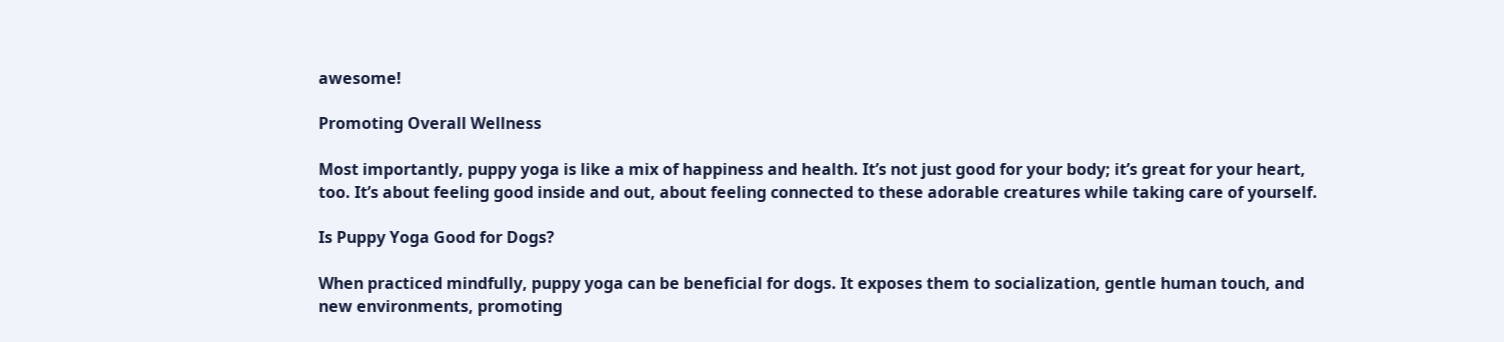awesome!

Promoting Overall Wellness

Most importantly, puppy yoga is like a mix of happiness and health. It’s not just good for your body; it’s great for your heart, too. It’s about feeling good inside and out, about feeling connected to these adorable creatures while taking care of yourself.

Is Puppy Yoga Good for Dogs?

When practiced mindfully, puppy yoga can be beneficial for dogs. It exposes them to socialization, gentle human touch, and new environments, promoting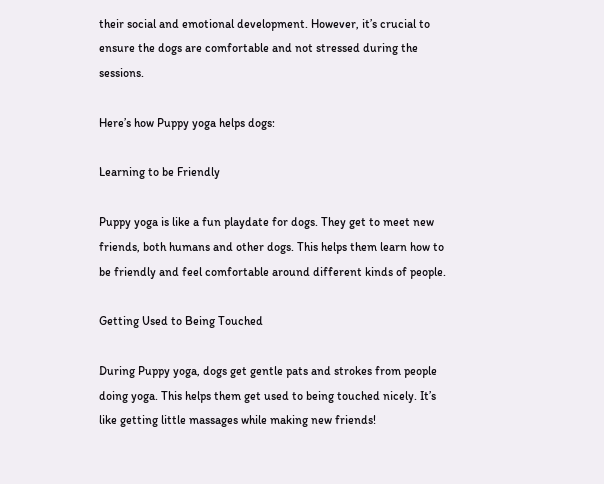their social and emotional development. However, it’s crucial to ensure the dogs are comfortable and not stressed during the sessions.

Here’s how Puppy yoga helps dogs:

Learning to be Friendly

Puppy yoga is like a fun playdate for dogs. They get to meet new friends, both humans and other dogs. This helps them learn how to be friendly and feel comfortable around different kinds of people.

Getting Used to Being Touched

During Puppy yoga, dogs get gentle pats and strokes from people doing yoga. This helps them get used to being touched nicely. It’s like getting little massages while making new friends!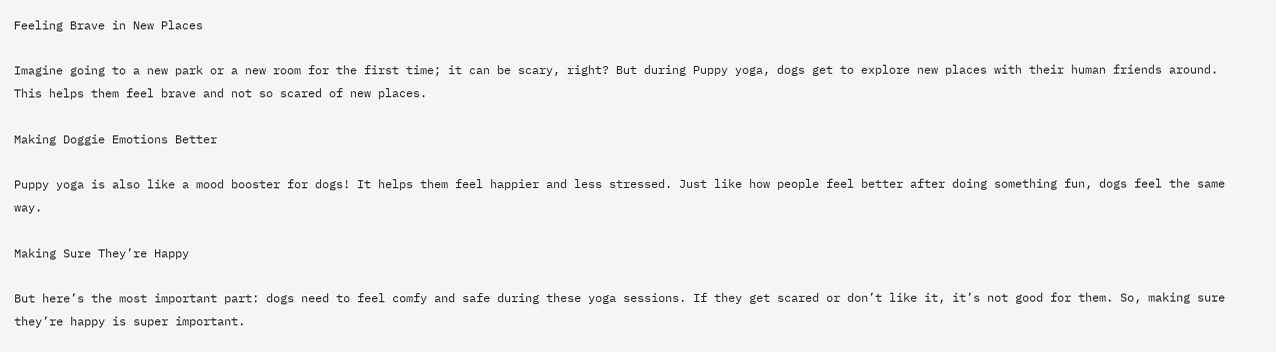Feeling Brave in New Places

Imagine going to a new park or a new room for the first time; it can be scary, right? But during Puppy yoga, dogs get to explore new places with their human friends around. This helps them feel brave and not so scared of new places.

Making Doggie Emotions Better

Puppy yoga is also like a mood booster for dogs! It helps them feel happier and less stressed. Just like how people feel better after doing something fun, dogs feel the same way.

Making Sure They’re Happy

But here’s the most important part: dogs need to feel comfy and safe during these yoga sessions. If they get scared or don’t like it, it’s not good for them. So, making sure they’re happy is super important.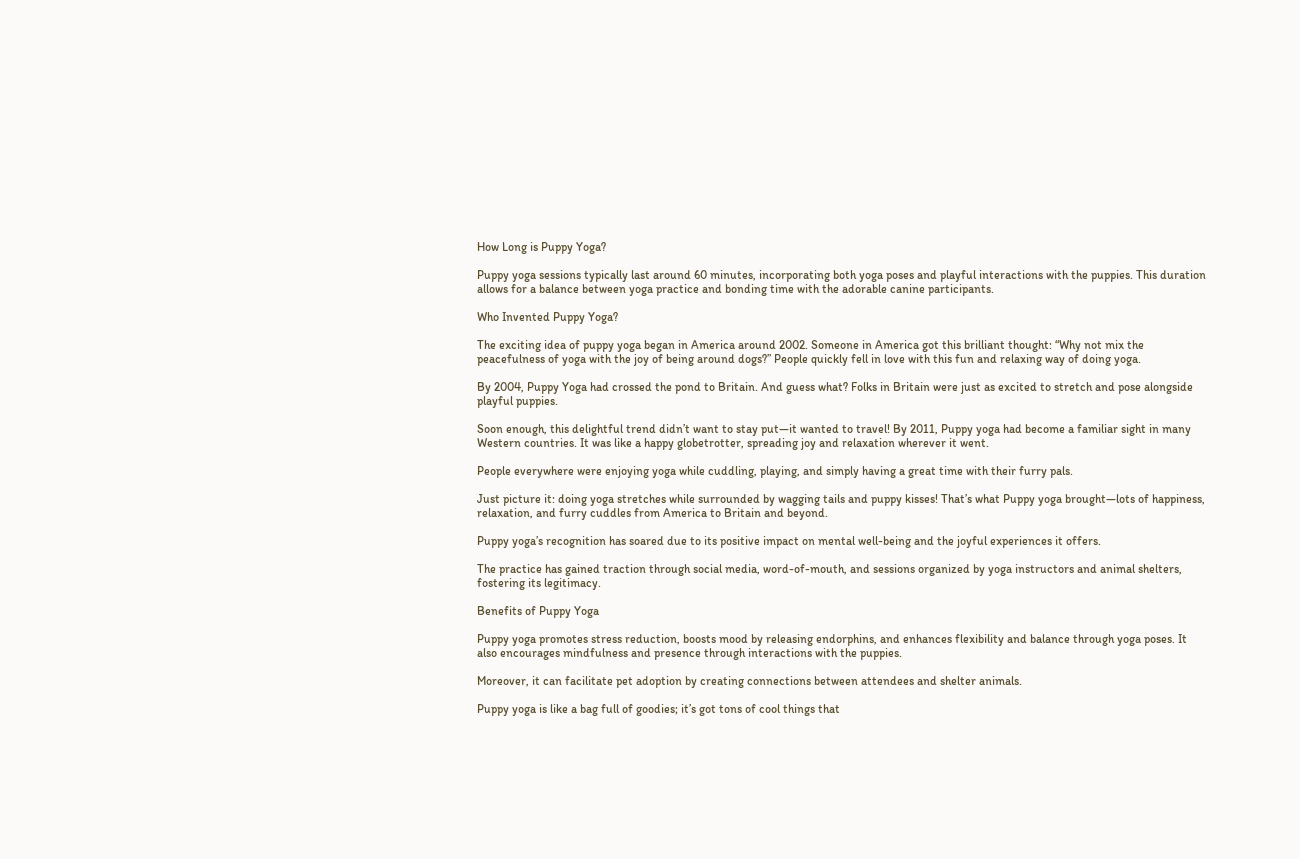How Long is Puppy Yoga?

Puppy yoga sessions typically last around 60 minutes, incorporating both yoga poses and playful interactions with the puppies. This duration allows for a balance between yoga practice and bonding time with the adorable canine participants.

Who Invented Puppy Yoga?

The exciting idea of puppy yoga began in America around 2002. Someone in America got this brilliant thought: “Why not mix the peacefulness of yoga with the joy of being around dogs?” People quickly fell in love with this fun and relaxing way of doing yoga.

By 2004, Puppy Yoga had crossed the pond to Britain. And guess what? Folks in Britain were just as excited to stretch and pose alongside playful puppies.

Soon enough, this delightful trend didn’t want to stay put—it wanted to travel! By 2011, Puppy yoga had become a familiar sight in many Western countries. It was like a happy globetrotter, spreading joy and relaxation wherever it went.

People everywhere were enjoying yoga while cuddling, playing, and simply having a great time with their furry pals.

Just picture it: doing yoga stretches while surrounded by wagging tails and puppy kisses! That’s what Puppy yoga brought—lots of happiness, relaxation, and furry cuddles from America to Britain and beyond.

Puppy yoga’s recognition has soared due to its positive impact on mental well-being and the joyful experiences it offers.

The practice has gained traction through social media, word-of-mouth, and sessions organized by yoga instructors and animal shelters, fostering its legitimacy.

Benefits of Puppy Yoga

Puppy yoga promotes stress reduction, boosts mood by releasing endorphins, and enhances flexibility and balance through yoga poses. It also encourages mindfulness and presence through interactions with the puppies.

Moreover, it can facilitate pet adoption by creating connections between attendees and shelter animals.

Puppy yoga is like a bag full of goodies; it’s got tons of cool things that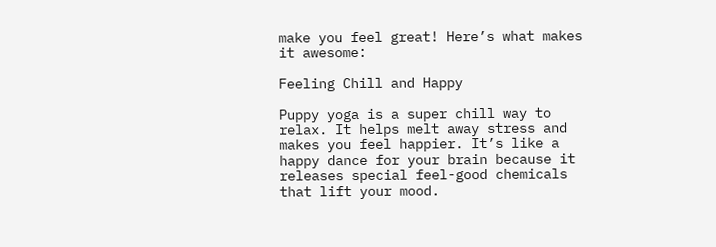make you feel great! Here’s what makes it awesome:

Feeling Chill and Happy

Puppy yoga is a super chill way to relax. It helps melt away stress and makes you feel happier. It’s like a happy dance for your brain because it releases special feel-good chemicals that lift your mood.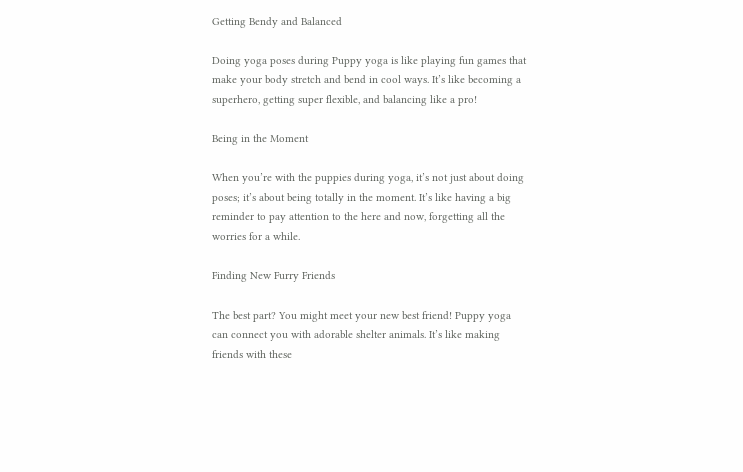Getting Bendy and Balanced

Doing yoga poses during Puppy yoga is like playing fun games that make your body stretch and bend in cool ways. It’s like becoming a superhero, getting super flexible, and balancing like a pro!

Being in the Moment

When you’re with the puppies during yoga, it’s not just about doing poses; it’s about being totally in the moment. It’s like having a big reminder to pay attention to the here and now, forgetting all the worries for a while.

Finding New Furry Friends

The best part? You might meet your new best friend! Puppy yoga can connect you with adorable shelter animals. It’s like making friends with these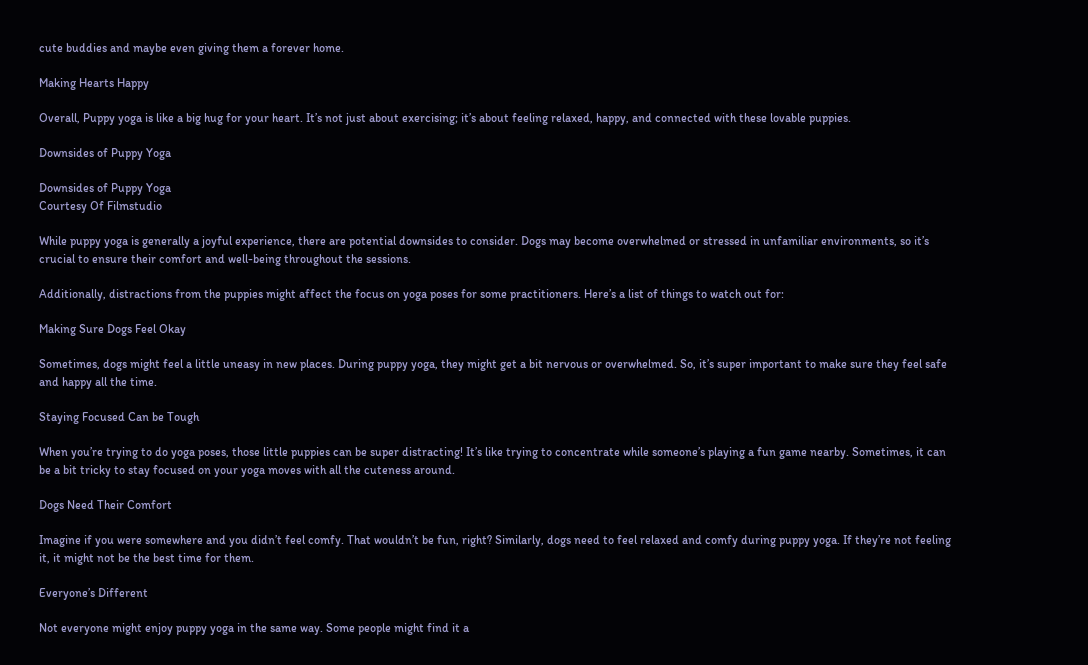cute buddies and maybe even giving them a forever home.

Making Hearts Happy

Overall, Puppy yoga is like a big hug for your heart. It’s not just about exercising; it’s about feeling relaxed, happy, and connected with these lovable puppies.

Downsides of Puppy Yoga

Downsides of Puppy Yoga
Courtesy Of Filmstudio

While puppy yoga is generally a joyful experience, there are potential downsides to consider. Dogs may become overwhelmed or stressed in unfamiliar environments, so it’s crucial to ensure their comfort and well-being throughout the sessions.

Additionally, distractions from the puppies might affect the focus on yoga poses for some practitioners. Here’s a list of things to watch out for:

Making Sure Dogs Feel Okay

Sometimes, dogs might feel a little uneasy in new places. During puppy yoga, they might get a bit nervous or overwhelmed. So, it’s super important to make sure they feel safe and happy all the time.

Staying Focused Can be Tough

When you’re trying to do yoga poses, those little puppies can be super distracting! It’s like trying to concentrate while someone’s playing a fun game nearby. Sometimes, it can be a bit tricky to stay focused on your yoga moves with all the cuteness around.

Dogs Need Their Comfort

Imagine if you were somewhere and you didn’t feel comfy. That wouldn’t be fun, right? Similarly, dogs need to feel relaxed and comfy during puppy yoga. If they’re not feeling it, it might not be the best time for them.

Everyone’s Different

Not everyone might enjoy puppy yoga in the same way. Some people might find it a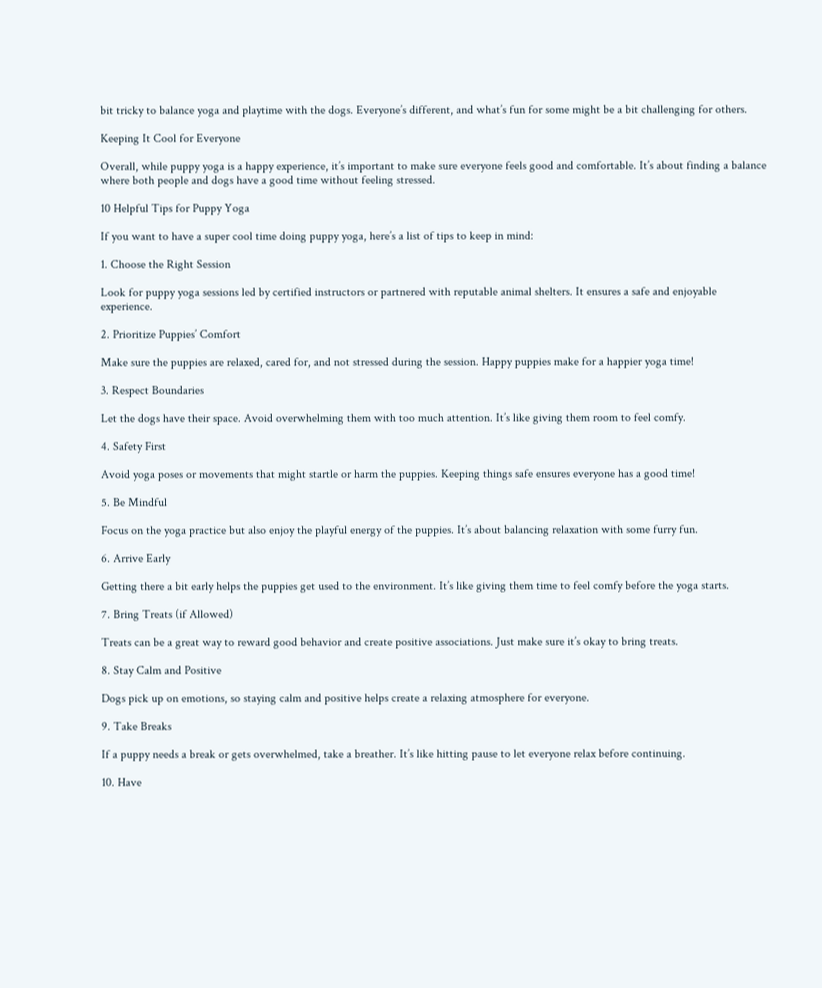bit tricky to balance yoga and playtime with the dogs. Everyone’s different, and what’s fun for some might be a bit challenging for others.

Keeping It Cool for Everyone

Overall, while puppy yoga is a happy experience, it’s important to make sure everyone feels good and comfortable. It’s about finding a balance where both people and dogs have a good time without feeling stressed.

10 Helpful Tips for Puppy Yoga

If you want to have a super cool time doing puppy yoga, here’s a list of tips to keep in mind:

1. Choose the Right Session

Look for puppy yoga sessions led by certified instructors or partnered with reputable animal shelters. It ensures a safe and enjoyable experience.

2. Prioritize Puppies’ Comfort

Make sure the puppies are relaxed, cared for, and not stressed during the session. Happy puppies make for a happier yoga time!

3. Respect Boundaries

Let the dogs have their space. Avoid overwhelming them with too much attention. It’s like giving them room to feel comfy.

4. Safety First

Avoid yoga poses or movements that might startle or harm the puppies. Keeping things safe ensures everyone has a good time!

5. Be Mindful

Focus on the yoga practice but also enjoy the playful energy of the puppies. It’s about balancing relaxation with some furry fun.

6. Arrive Early

Getting there a bit early helps the puppies get used to the environment. It’s like giving them time to feel comfy before the yoga starts.

7. Bring Treats (if Allowed)

Treats can be a great way to reward good behavior and create positive associations. Just make sure it’s okay to bring treats.

8. Stay Calm and Positive

Dogs pick up on emotions, so staying calm and positive helps create a relaxing atmosphere for everyone.

9. Take Breaks

If a puppy needs a break or gets overwhelmed, take a breather. It’s like hitting pause to let everyone relax before continuing.

10. Have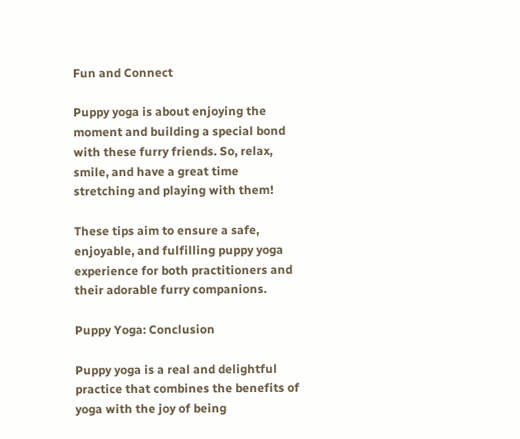Fun and Connect

Puppy yoga is about enjoying the moment and building a special bond with these furry friends. So, relax, smile, and have a great time stretching and playing with them!

These tips aim to ensure a safe, enjoyable, and fulfilling puppy yoga experience for both practitioners and their adorable furry companions.

Puppy Yoga: Conclusion

Puppy yoga is a real and delightful practice that combines the benefits of yoga with the joy of being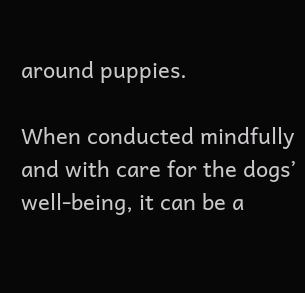around puppies.

When conducted mindfully and with care for the dogs’ well-being, it can be a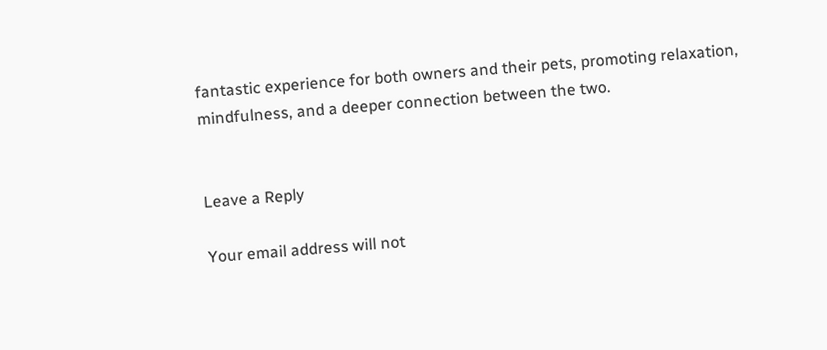fantastic experience for both owners and their pets, promoting relaxation, mindfulness, and a deeper connection between the two.


Leave a Reply

Your email address will not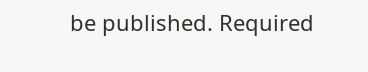be published. Required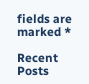fields are marked *

Recent Posts